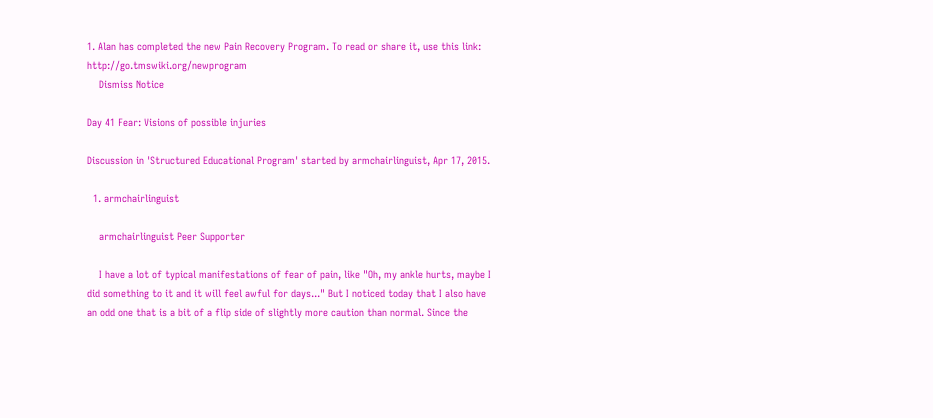1. Alan has completed the new Pain Recovery Program. To read or share it, use this link: http://go.tmswiki.org/newprogram
    Dismiss Notice

Day 41 Fear: Visions of possible injuries

Discussion in 'Structured Educational Program' started by armchairlinguist, Apr 17, 2015.

  1. armchairlinguist

    armchairlinguist Peer Supporter

    I have a lot of typical manifestations of fear of pain, like "Oh, my ankle hurts, maybe I did something to it and it will feel awful for days..." But I noticed today that I also have an odd one that is a bit of a flip side of slightly more caution than normal. Since the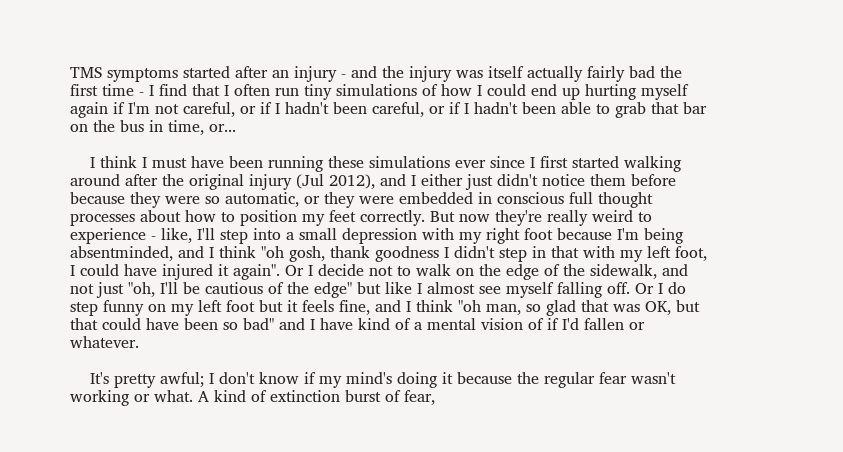TMS symptoms started after an injury - and the injury was itself actually fairly bad the first time - I find that I often run tiny simulations of how I could end up hurting myself again if I'm not careful, or if I hadn't been careful, or if I hadn't been able to grab that bar on the bus in time, or...

    I think I must have been running these simulations ever since I first started walking around after the original injury (Jul 2012), and I either just didn't notice them before because they were so automatic, or they were embedded in conscious full thought processes about how to position my feet correctly. But now they're really weird to experience - like, I'll step into a small depression with my right foot because I'm being absentminded, and I think "oh gosh, thank goodness I didn't step in that with my left foot, I could have injured it again". Or I decide not to walk on the edge of the sidewalk, and not just "oh, I'll be cautious of the edge" but like I almost see myself falling off. Or I do step funny on my left foot but it feels fine, and I think "oh man, so glad that was OK, but that could have been so bad" and I have kind of a mental vision of if I'd fallen or whatever.

    It's pretty awful; I don't know if my mind's doing it because the regular fear wasn't working or what. A kind of extinction burst of fear,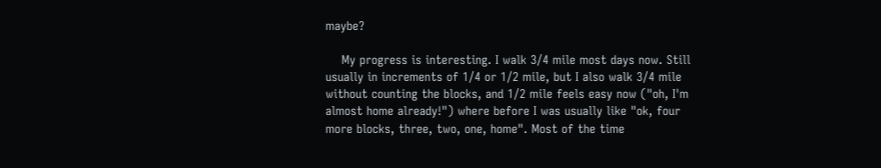maybe?

    My progress is interesting. I walk 3/4 mile most days now. Still usually in increments of 1/4 or 1/2 mile, but I also walk 3/4 mile without counting the blocks, and 1/2 mile feels easy now ("oh, I'm almost home already!") where before I was usually like "ok, four more blocks, three, two, one, home". Most of the time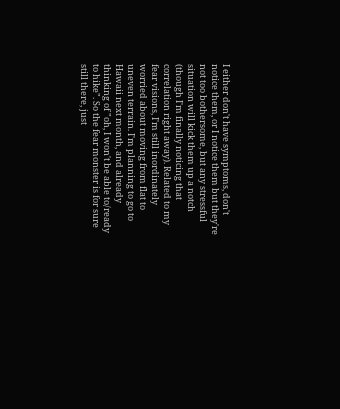I either don't have symptoms, don't notice them, or I notice them but they're not too bothersome, but any stressful situation will kick them up a notch (though I'm finally noticing that correlation right away). Related to my fear visions, I'm still inordinately worried about moving from flat to uneven terrain. I'm planning to go to Hawaii next month, and already thinking of "oh, I won't be able to/ready to hike". So the fear monster is for sure still there, just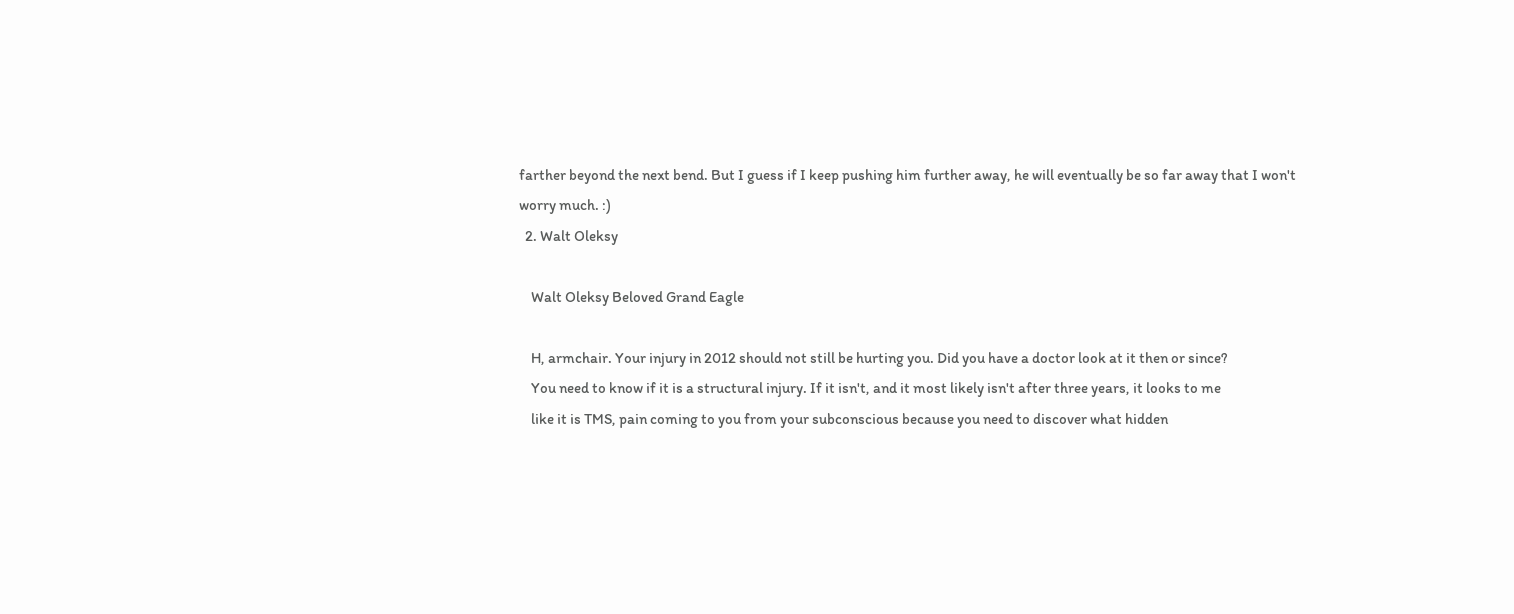farther beyond the next bend. But I guess if I keep pushing him further away, he will eventually be so far away that I won't worry much. :)
  2. Walt Oleksy

    Walt Oleksy Beloved Grand Eagle

    H, armchair. Your injury in 2012 should not still be hurting you. Did you have a doctor look at it then or since?
    You need to know if it is a structural injury. If it isn't, and it most likely isn't after three years, it looks to me
    like it is TMS, pain coming to you from your subconscious because you need to discover what hidden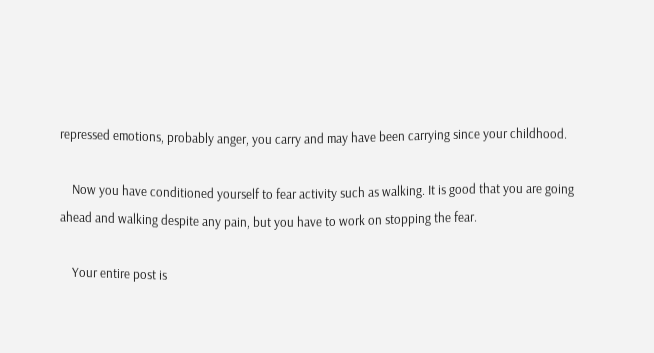repressed emotions, probably anger, you carry and may have been carrying since your childhood.

    Now you have conditioned yourself to fear activity such as walking. It is good that you are going ahead and walking despite any pain, but you have to work on stopping the fear.

    Your entire post is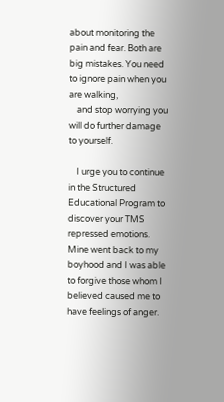about monitoring the pain and fear. Both are big mistakes. You need to ignore pain when you are walking,
    and stop worrying you will do further damage to yourself.

    I urge you to continue in the Structured Educational Program to discover your TMS repressed emotions. Mine went back to my boyhood and I was able to forgive those whom I believed caused me to have feelings of anger.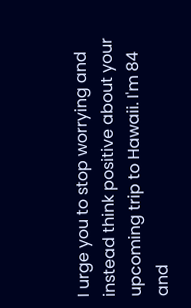I urge you to stop worrying and instead think positive about your upcoming trip to Hawaii. I'm 84 and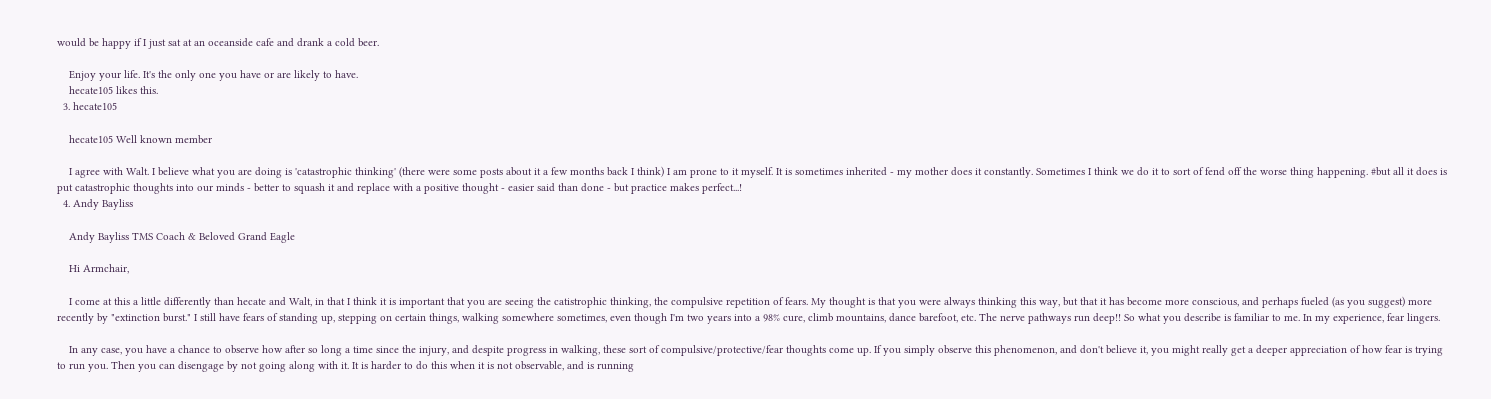would be happy if I just sat at an oceanside cafe and drank a cold beer.

    Enjoy your life. It's the only one you have or are likely to have.
    hecate105 likes this.
  3. hecate105

    hecate105 Well known member

    I agree with Walt. I believe what you are doing is 'catastrophic thinking' (there were some posts about it a few months back I think) I am prone to it myself. It is sometimes inherited - my mother does it constantly. Sometimes I think we do it to sort of fend off the worse thing happening. #but all it does is put catastrophic thoughts into our minds - better to squash it and replace with a positive thought - easier said than done - but practice makes perfect...!
  4. Andy Bayliss

    Andy Bayliss TMS Coach & Beloved Grand Eagle

    Hi Armchair,

    I come at this a little differently than hecate and Walt, in that I think it is important that you are seeing the catistrophic thinking, the compulsive repetition of fears. My thought is that you were always thinking this way, but that it has become more conscious, and perhaps fueled (as you suggest) more recently by "extinction burst." I still have fears of standing up, stepping on certain things, walking somewhere sometimes, even though I'm two years into a 98% cure, climb mountains, dance barefoot, etc. The nerve pathways run deep!! So what you describe is familiar to me. In my experience, fear lingers.

    In any case, you have a chance to observe how after so long a time since the injury, and despite progress in walking, these sort of compulsive/protective/fear thoughts come up. If you simply observe this phenomenon, and don't believe it, you might really get a deeper appreciation of how fear is trying to run you. Then you can disengage by not going along with it. It is harder to do this when it is not observable, and is running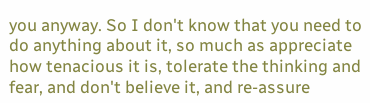you anyway. So I don't know that you need to do anything about it, so much as appreciate how tenacious it is, tolerate the thinking and fear, and don't believe it, and re-assure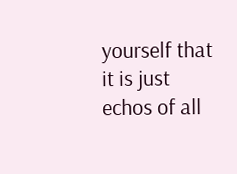yourself that it is just echos of all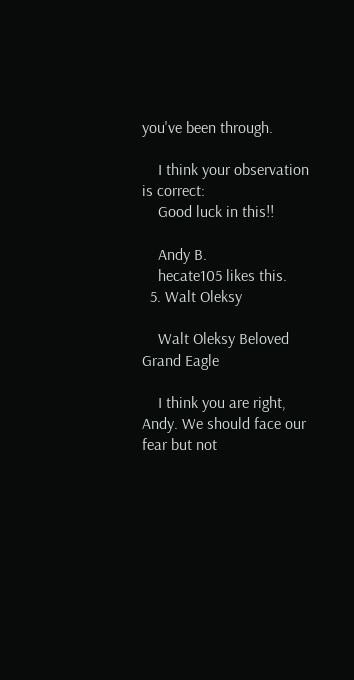you've been through.

    I think your observation is correct:
    Good luck in this!!

    Andy B.
    hecate105 likes this.
  5. Walt Oleksy

    Walt Oleksy Beloved Grand Eagle

    I think you are right, Andy. We should face our fear but not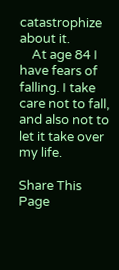catastrophize about it.
    At age 84 I have fears of falling. I take care not to fall, and also not to let it take over my life.

Share This Page